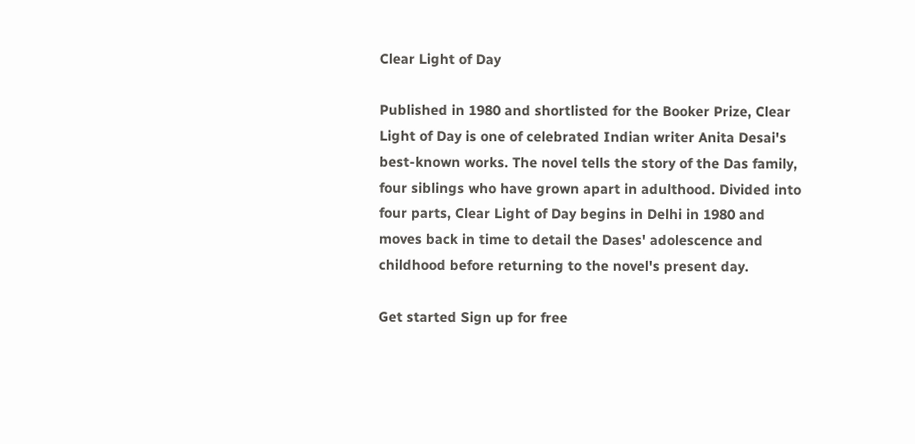Clear Light of Day

Published in 1980 and shortlisted for the Booker Prize, Clear Light of Day is one of celebrated Indian writer Anita Desai's best-known works. The novel tells the story of the Das family, four siblings who have grown apart in adulthood. Divided into four parts, Clear Light of Day begins in Delhi in 1980 and moves back in time to detail the Dases' adolescence and childhood before returning to the novel's present day.

Get started Sign up for free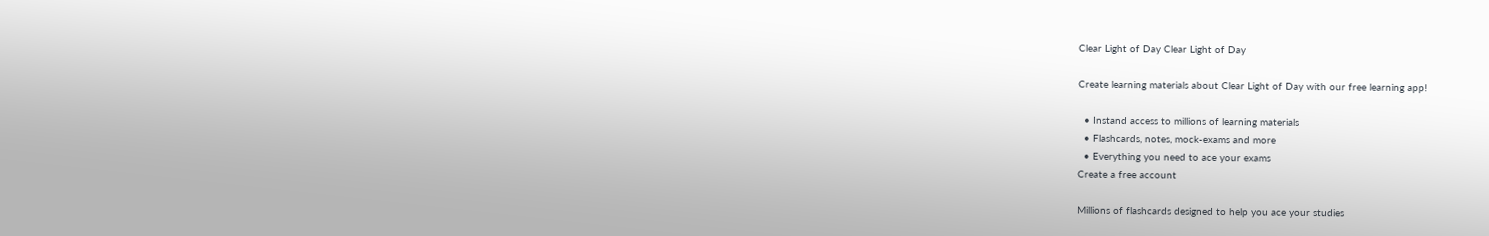Clear Light of Day Clear Light of Day

Create learning materials about Clear Light of Day with our free learning app!

  • Instand access to millions of learning materials
  • Flashcards, notes, mock-exams and more
  • Everything you need to ace your exams
Create a free account

Millions of flashcards designed to help you ace your studies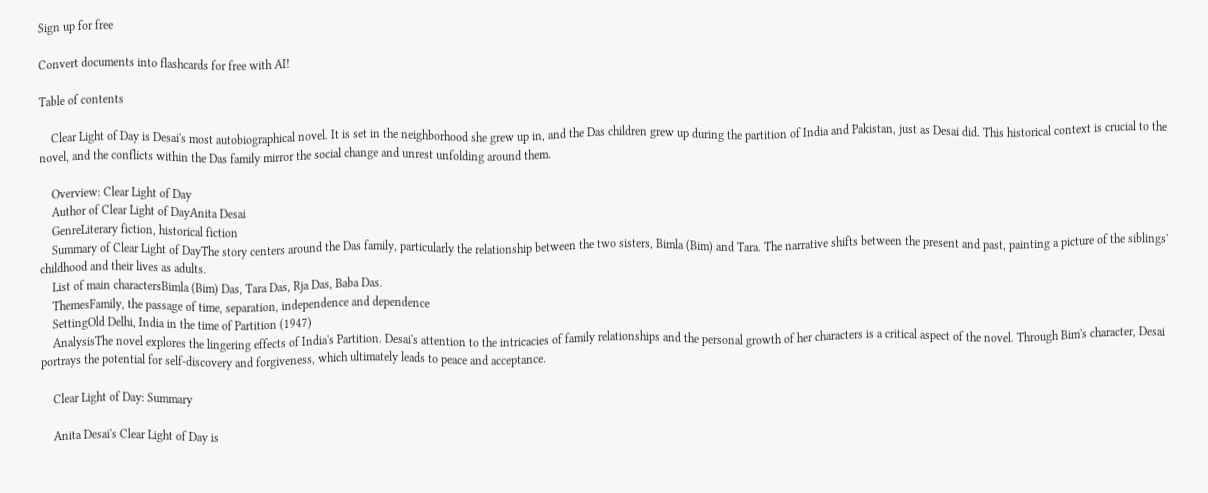Sign up for free

Convert documents into flashcards for free with AI!

Table of contents

    Clear Light of Day is Desai's most autobiographical novel. It is set in the neighborhood she grew up in, and the Das children grew up during the partition of India and Pakistan, just as Desai did. This historical context is crucial to the novel, and the conflicts within the Das family mirror the social change and unrest unfolding around them.

    Overview: Clear Light of Day
    Author of Clear Light of DayAnita Desai
    GenreLiterary fiction, historical fiction
    Summary of Clear Light of DayThe story centers around the Das family, particularly the relationship between the two sisters, Bimla (Bim) and Tara. The narrative shifts between the present and past, painting a picture of the siblings' childhood and their lives as adults.
    List of main charactersBimla (Bim) Das, Tara Das, Rja Das, Baba Das.
    ThemesFamily, the passage of time, separation, independence and dependence
    SettingOld Delhi, India in the time of Partition (1947)
    AnalysisThe novel explores the lingering effects of India's Partition. Desai's attention to the intricacies of family relationships and the personal growth of her characters is a critical aspect of the novel. Through Bim's character, Desai portrays the potential for self-discovery and forgiveness, which ultimately leads to peace and acceptance.

    Clear Light of Day: Summary

    Anita Desai's Clear Light of Day is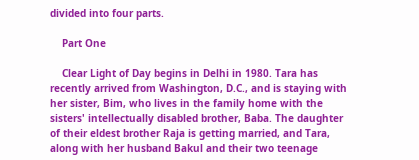divided into four parts.

    Part One

    Clear Light of Day begins in Delhi in 1980. Tara has recently arrived from Washington, D.C., and is staying with her sister, Bim, who lives in the family home with the sisters' intellectually disabled brother, Baba. The daughter of their eldest brother Raja is getting married, and Tara, along with her husband Bakul and their two teenage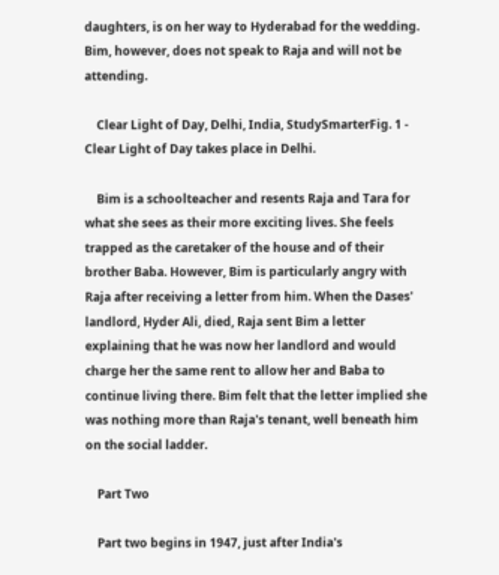daughters, is on her way to Hyderabad for the wedding. Bim, however, does not speak to Raja and will not be attending.

    Clear Light of Day, Delhi, India, StudySmarterFig. 1 - Clear Light of Day takes place in Delhi.

    Bim is a schoolteacher and resents Raja and Tara for what she sees as their more exciting lives. She feels trapped as the caretaker of the house and of their brother Baba. However, Bim is particularly angry with Raja after receiving a letter from him. When the Dases' landlord, Hyder Ali, died, Raja sent Bim a letter explaining that he was now her landlord and would charge her the same rent to allow her and Baba to continue living there. Bim felt that the letter implied she was nothing more than Raja's tenant, well beneath him on the social ladder.

    Part Two

    Part two begins in 1947, just after India's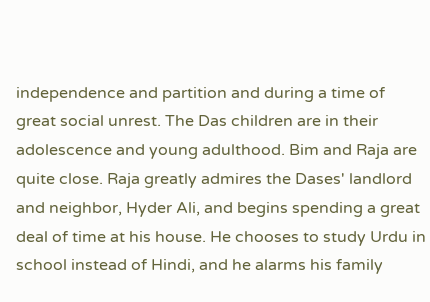independence and partition and during a time of great social unrest. The Das children are in their adolescence and young adulthood. Bim and Raja are quite close. Raja greatly admires the Dases' landlord and neighbor, Hyder Ali, and begins spending a great deal of time at his house. He chooses to study Urdu in school instead of Hindi, and he alarms his family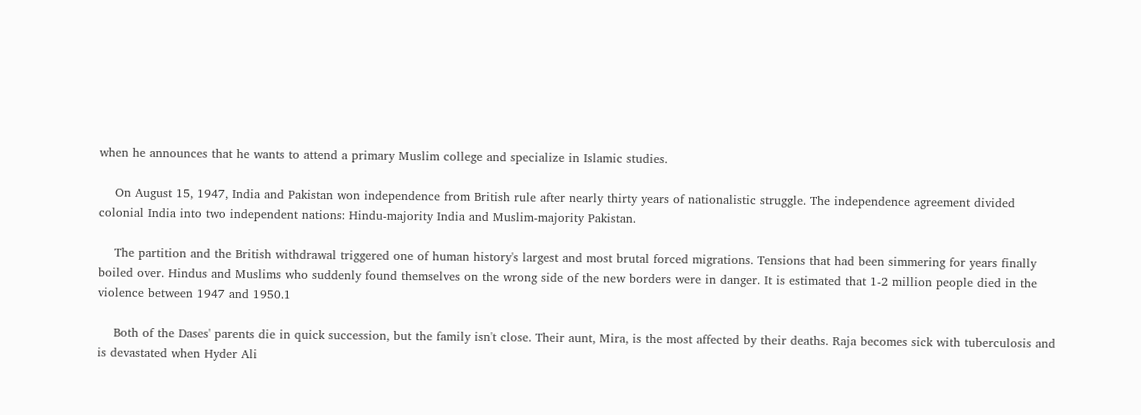when he announces that he wants to attend a primary Muslim college and specialize in Islamic studies.

    On August 15, 1947, India and Pakistan won independence from British rule after nearly thirty years of nationalistic struggle. The independence agreement divided colonial India into two independent nations: Hindu-majority India and Muslim-majority Pakistan.

    The partition and the British withdrawal triggered one of human history's largest and most brutal forced migrations. Tensions that had been simmering for years finally boiled over. Hindus and Muslims who suddenly found themselves on the wrong side of the new borders were in danger. It is estimated that 1-2 million people died in the violence between 1947 and 1950.1

    Both of the Dases' parents die in quick succession, but the family isn't close. Their aunt, Mira, is the most affected by their deaths. Raja becomes sick with tuberculosis and is devastated when Hyder Ali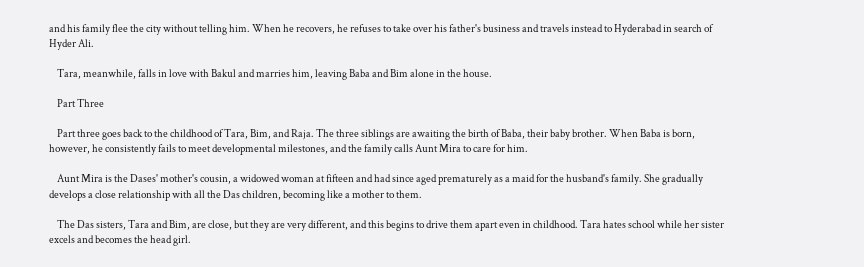and his family flee the city without telling him. When he recovers, he refuses to take over his father's business and travels instead to Hyderabad in search of Hyder Ali.

    Tara, meanwhile, falls in love with Bakul and marries him, leaving Baba and Bim alone in the house.

    Part Three

    Part three goes back to the childhood of Tara, Bim, and Raja. The three siblings are awaiting the birth of Baba, their baby brother. When Baba is born, however, he consistently fails to meet developmental milestones, and the family calls Aunt Mira to care for him.

    Aunt Mira is the Dases' mother's cousin, a widowed woman at fifteen and had since aged prematurely as a maid for the husband's family. She gradually develops a close relationship with all the Das children, becoming like a mother to them.

    The Das sisters, Tara and Bim, are close, but they are very different, and this begins to drive them apart even in childhood. Tara hates school while her sister excels and becomes the head girl.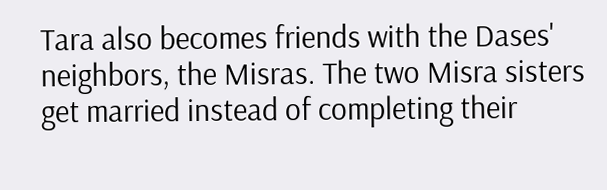Tara also becomes friends with the Dases' neighbors, the Misras. The two Misra sisters get married instead of completing their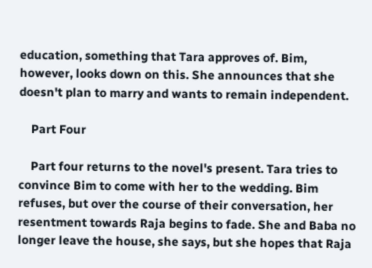education, something that Tara approves of. Bim, however, looks down on this. She announces that she doesn't plan to marry and wants to remain independent.

    Part Four

    Part four returns to the novel's present. Tara tries to convince Bim to come with her to the wedding. Bim refuses, but over the course of their conversation, her resentment towards Raja begins to fade. She and Baba no longer leave the house, she says, but she hopes that Raja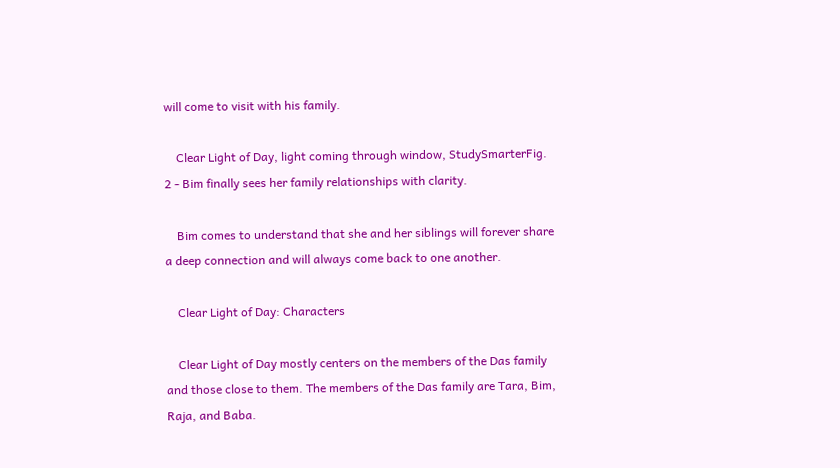will come to visit with his family.

    Clear Light of Day, light coming through window, StudySmarterFig. 2 - Bim finally sees her family relationships with clarity.

    Bim comes to understand that she and her siblings will forever share a deep connection and will always come back to one another.

    Clear Light of Day: Characters

    Clear Light of Day mostly centers on the members of the Das family and those close to them. The members of the Das family are Tara, Bim, Raja, and Baba.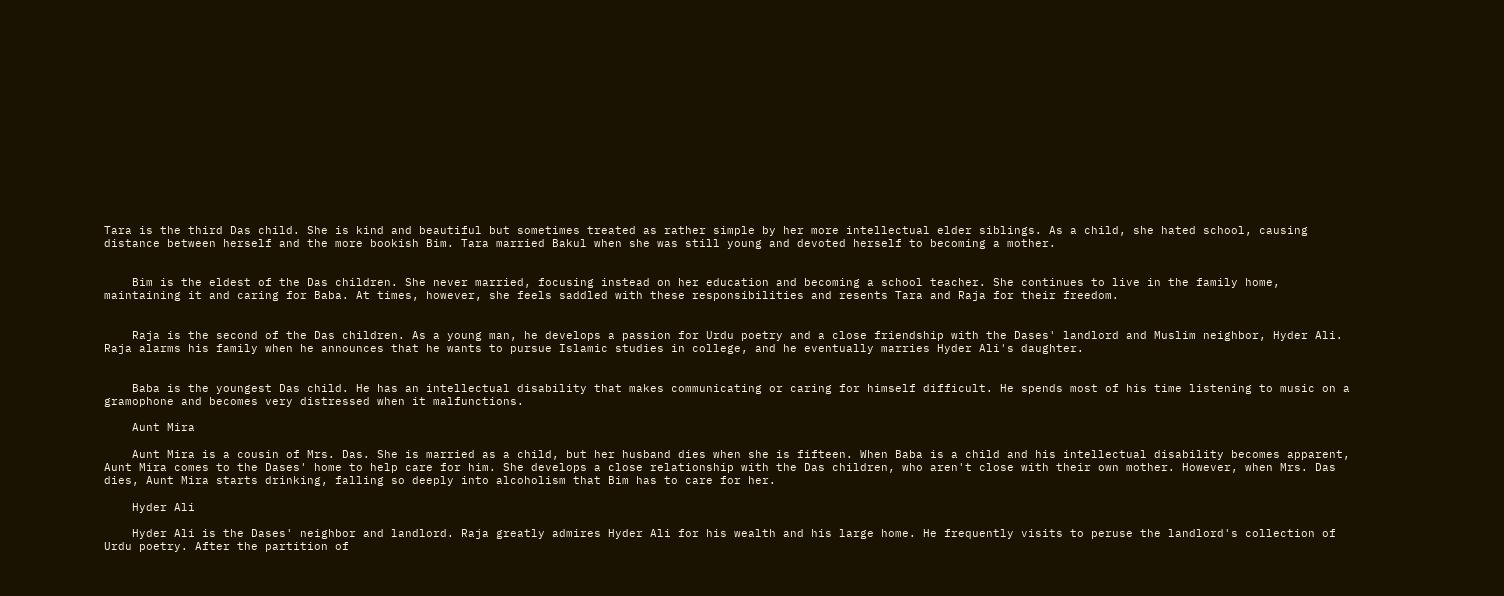Tara is the third Das child. She is kind and beautiful but sometimes treated as rather simple by her more intellectual elder siblings. As a child, she hated school, causing distance between herself and the more bookish Bim. Tara married Bakul when she was still young and devoted herself to becoming a mother.


    Bim is the eldest of the Das children. She never married, focusing instead on her education and becoming a school teacher. She continues to live in the family home, maintaining it and caring for Baba. At times, however, she feels saddled with these responsibilities and resents Tara and Raja for their freedom.


    Raja is the second of the Das children. As a young man, he develops a passion for Urdu poetry and a close friendship with the Dases' landlord and Muslim neighbor, Hyder Ali. Raja alarms his family when he announces that he wants to pursue Islamic studies in college, and he eventually marries Hyder Ali's daughter.


    Baba is the youngest Das child. He has an intellectual disability that makes communicating or caring for himself difficult. He spends most of his time listening to music on a gramophone and becomes very distressed when it malfunctions.

    Aunt Mira

    Aunt Mira is a cousin of Mrs. Das. She is married as a child, but her husband dies when she is fifteen. When Baba is a child and his intellectual disability becomes apparent, Aunt Mira comes to the Dases' home to help care for him. She develops a close relationship with the Das children, who aren't close with their own mother. However, when Mrs. Das dies, Aunt Mira starts drinking, falling so deeply into alcoholism that Bim has to care for her.

    Hyder Ali

    Hyder Ali is the Dases' neighbor and landlord. Raja greatly admires Hyder Ali for his wealth and his large home. He frequently visits to peruse the landlord's collection of Urdu poetry. After the partition of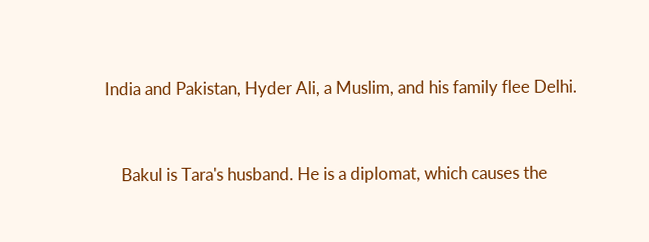India and Pakistan, Hyder Ali, a Muslim, and his family flee Delhi.


    Bakul is Tara's husband. He is a diplomat, which causes the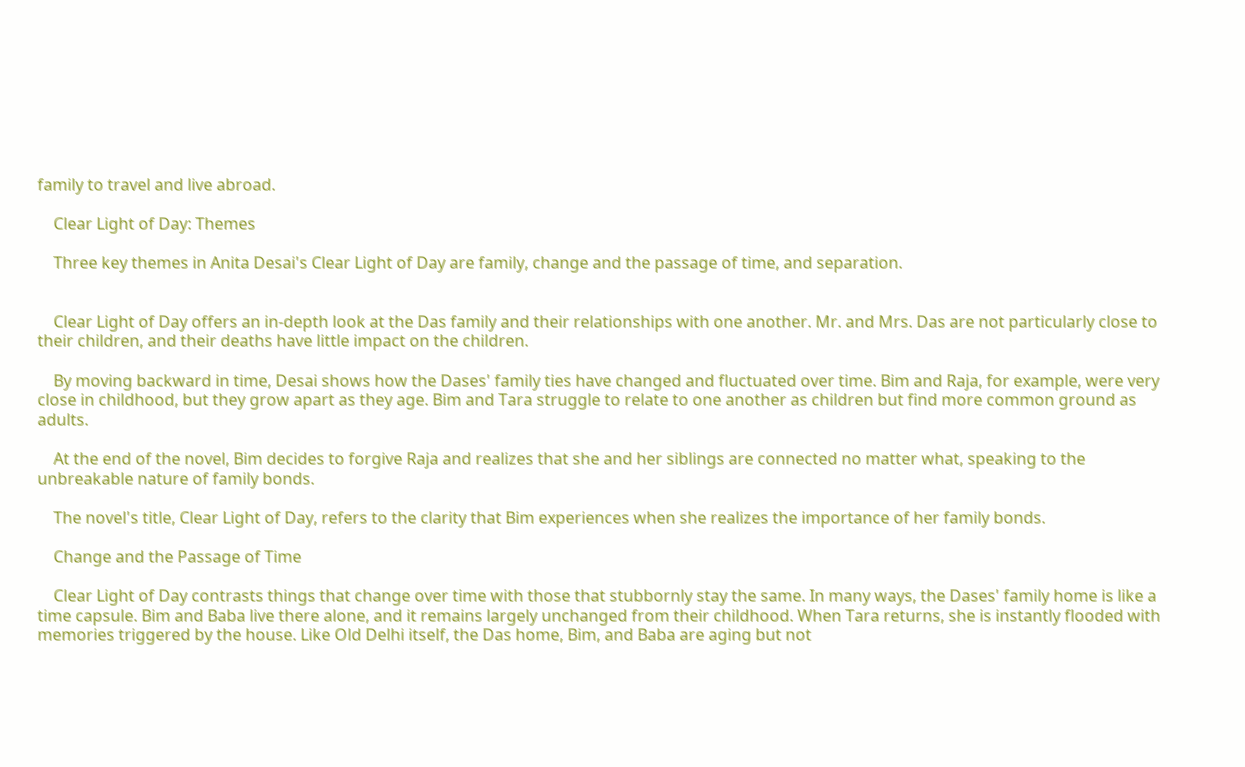family to travel and live abroad.

    Clear Light of Day: Themes

    Three key themes in Anita Desai's Clear Light of Day are family, change and the passage of time, and separation.


    Clear Light of Day offers an in-depth look at the Das family and their relationships with one another. Mr. and Mrs. Das are not particularly close to their children, and their deaths have little impact on the children.

    By moving backward in time, Desai shows how the Dases' family ties have changed and fluctuated over time. Bim and Raja, for example, were very close in childhood, but they grow apart as they age. Bim and Tara struggle to relate to one another as children but find more common ground as adults.

    At the end of the novel, Bim decides to forgive Raja and realizes that she and her siblings are connected no matter what, speaking to the unbreakable nature of family bonds.

    The novel's title, Clear Light of Day, refers to the clarity that Bim experiences when she realizes the importance of her family bonds.

    Change and the Passage of Time

    Clear Light of Day contrasts things that change over time with those that stubbornly stay the same. In many ways, the Dases' family home is like a time capsule. Bim and Baba live there alone, and it remains largely unchanged from their childhood. When Tara returns, she is instantly flooded with memories triggered by the house. Like Old Delhi itself, the Das home, Bim, and Baba are aging but not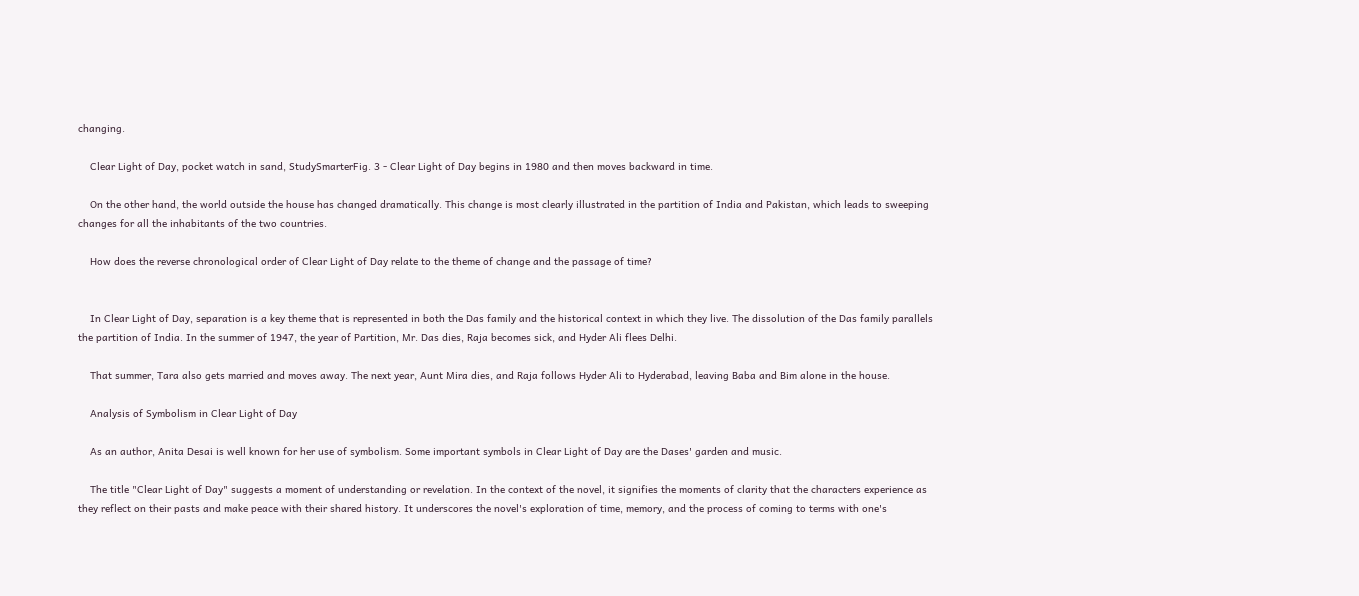changing.

    Clear Light of Day, pocket watch in sand, StudySmarterFig. 3 - Clear Light of Day begins in 1980 and then moves backward in time.

    On the other hand, the world outside the house has changed dramatically. This change is most clearly illustrated in the partition of India and Pakistan, which leads to sweeping changes for all the inhabitants of the two countries.

    How does the reverse chronological order of Clear Light of Day relate to the theme of change and the passage of time?


    In Clear Light of Day, separation is a key theme that is represented in both the Das family and the historical context in which they live. The dissolution of the Das family parallels the partition of India. In the summer of 1947, the year of Partition, Mr. Das dies, Raja becomes sick, and Hyder Ali flees Delhi.

    That summer, Tara also gets married and moves away. The next year, Aunt Mira dies, and Raja follows Hyder Ali to Hyderabad, leaving Baba and Bim alone in the house.

    Analysis of Symbolism in Clear Light of Day

    As an author, Anita Desai is well known for her use of symbolism. Some important symbols in Clear Light of Day are the Dases' garden and music.

    The title "Clear Light of Day" suggests a moment of understanding or revelation. In the context of the novel, it signifies the moments of clarity that the characters experience as they reflect on their pasts and make peace with their shared history. It underscores the novel's exploration of time, memory, and the process of coming to terms with one's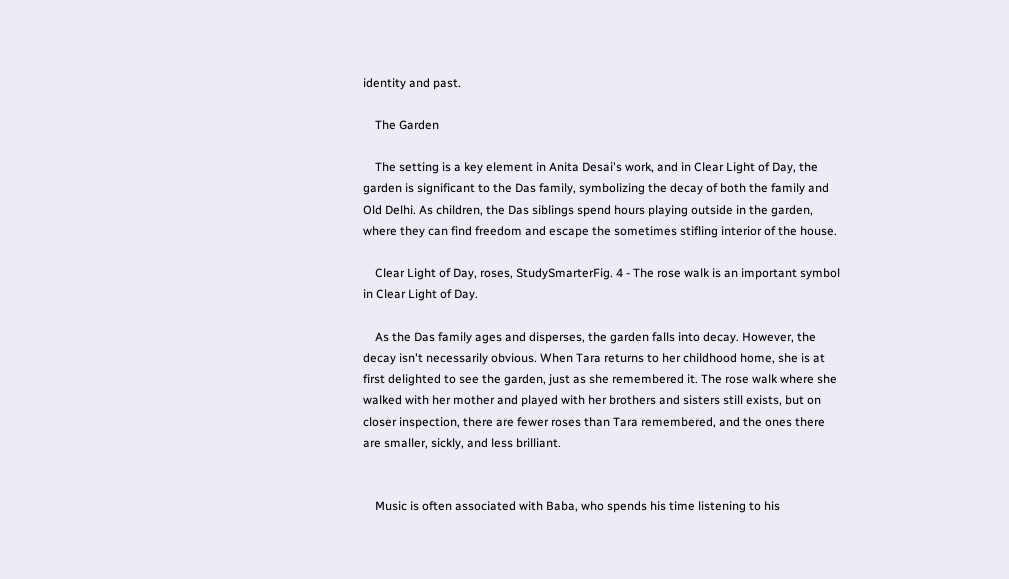identity and past.

    The Garden

    The setting is a key element in Anita Desai's work, and in Clear Light of Day, the garden is significant to the Das family, symbolizing the decay of both the family and Old Delhi. As children, the Das siblings spend hours playing outside in the garden, where they can find freedom and escape the sometimes stifling interior of the house.

    Clear Light of Day, roses, StudySmarterFig. 4 - The rose walk is an important symbol in Clear Light of Day.

    As the Das family ages and disperses, the garden falls into decay. However, the decay isn't necessarily obvious. When Tara returns to her childhood home, she is at first delighted to see the garden, just as she remembered it. The rose walk where she walked with her mother and played with her brothers and sisters still exists, but on closer inspection, there are fewer roses than Tara remembered, and the ones there are smaller, sickly, and less brilliant.


    Music is often associated with Baba, who spends his time listening to his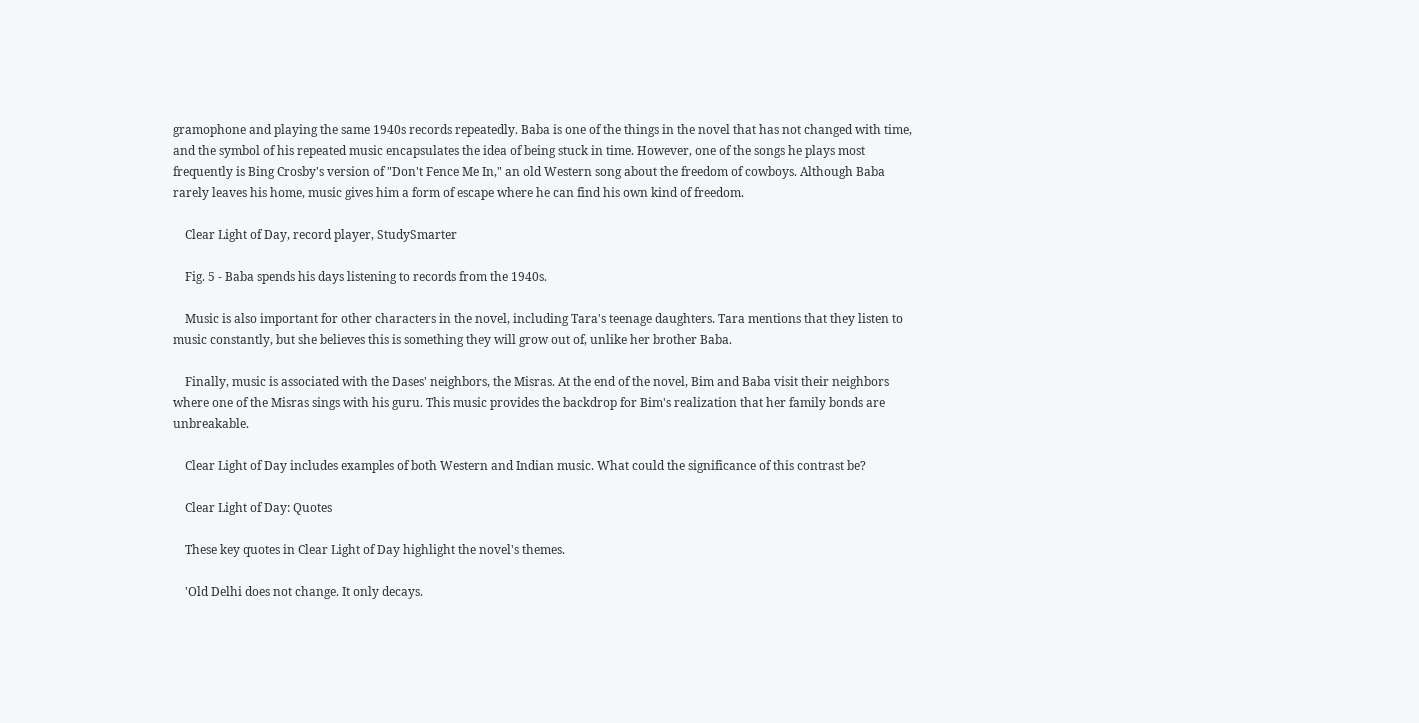gramophone and playing the same 1940s records repeatedly. Baba is one of the things in the novel that has not changed with time, and the symbol of his repeated music encapsulates the idea of being stuck in time. However, one of the songs he plays most frequently is Bing Crosby's version of "Don't Fence Me In," an old Western song about the freedom of cowboys. Although Baba rarely leaves his home, music gives him a form of escape where he can find his own kind of freedom.

    Clear Light of Day, record player, StudySmarter

    Fig. 5 - Baba spends his days listening to records from the 1940s.

    Music is also important for other characters in the novel, including Tara's teenage daughters. Tara mentions that they listen to music constantly, but she believes this is something they will grow out of, unlike her brother Baba.

    Finally, music is associated with the Dases' neighbors, the Misras. At the end of the novel, Bim and Baba visit their neighbors where one of the Misras sings with his guru. This music provides the backdrop for Bim's realization that her family bonds are unbreakable.

    Clear Light of Day includes examples of both Western and Indian music. What could the significance of this contrast be?

    Clear Light of Day: Quotes

    These key quotes in Clear Light of Day highlight the novel's themes.

    'Old Delhi does not change. It only decays.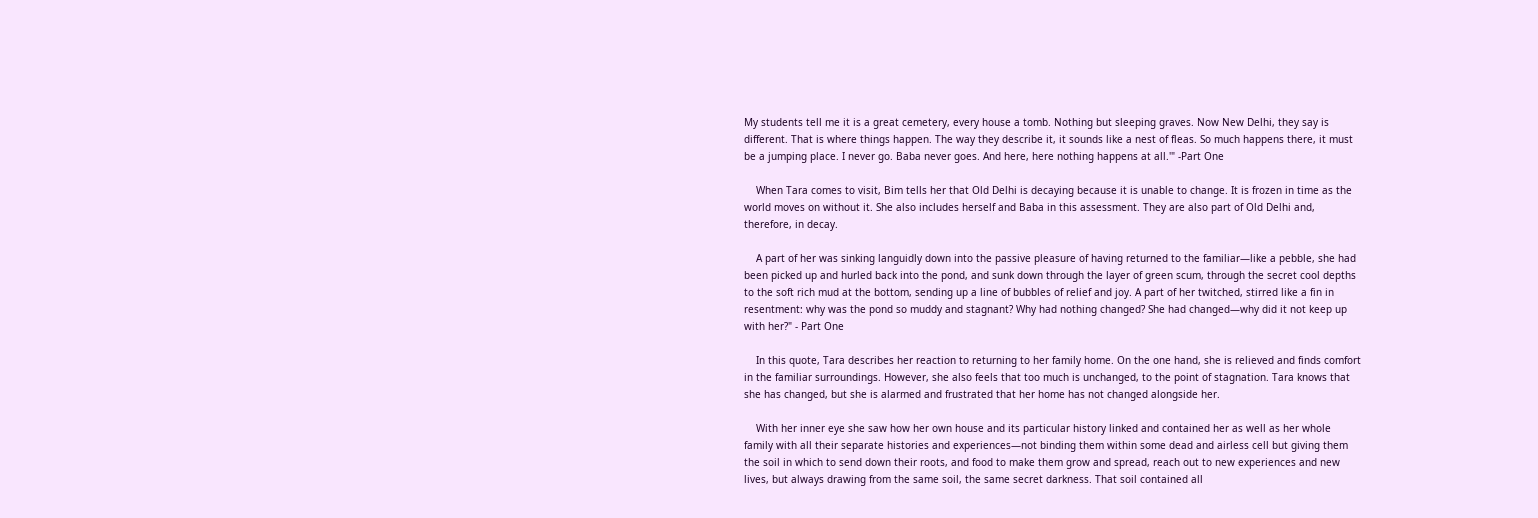My students tell me it is a great cemetery, every house a tomb. Nothing but sleeping graves. Now New Delhi, they say is different. That is where things happen. The way they describe it, it sounds like a nest of fleas. So much happens there, it must be a jumping place. I never go. Baba never goes. And here, here nothing happens at all.'" -Part One

    When Tara comes to visit, Bim tells her that Old Delhi is decaying because it is unable to change. It is frozen in time as the world moves on without it. She also includes herself and Baba in this assessment. They are also part of Old Delhi and, therefore, in decay.

    A part of her was sinking languidly down into the passive pleasure of having returned to the familiar—like a pebble, she had been picked up and hurled back into the pond, and sunk down through the layer of green scum, through the secret cool depths to the soft rich mud at the bottom, sending up a line of bubbles of relief and joy. A part of her twitched, stirred like a fin in resentment: why was the pond so muddy and stagnant? Why had nothing changed? She had changed—why did it not keep up with her?" - Part One

    In this quote, Tara describes her reaction to returning to her family home. On the one hand, she is relieved and finds comfort in the familiar surroundings. However, she also feels that too much is unchanged, to the point of stagnation. Tara knows that she has changed, but she is alarmed and frustrated that her home has not changed alongside her.

    With her inner eye she saw how her own house and its particular history linked and contained her as well as her whole family with all their separate histories and experiences—not binding them within some dead and airless cell but giving them the soil in which to send down their roots, and food to make them grow and spread, reach out to new experiences and new lives, but always drawing from the same soil, the same secret darkness. That soil contained all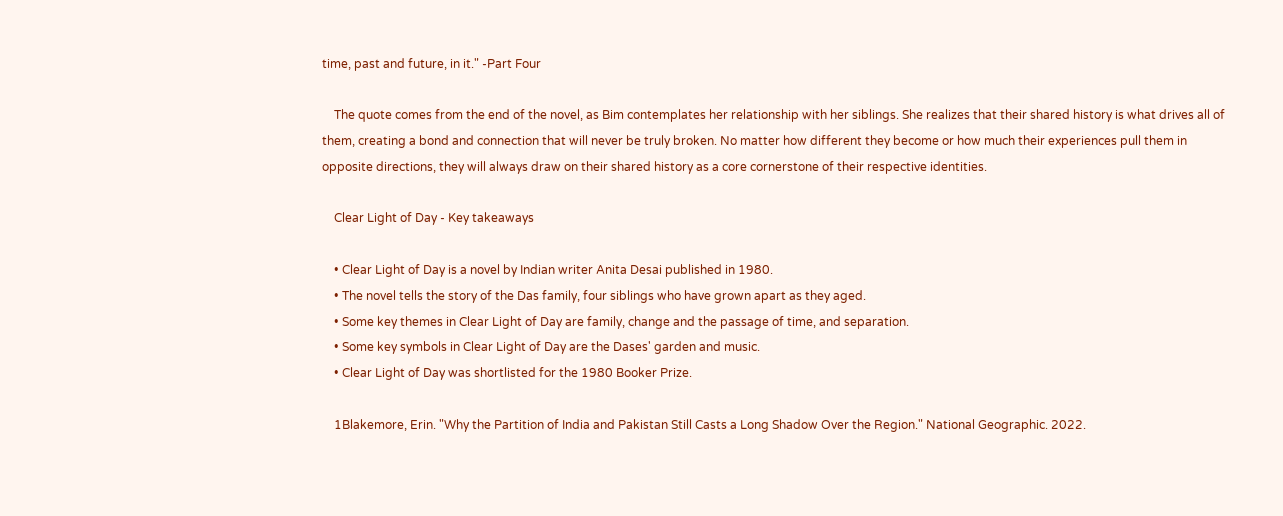time, past and future, in it." -Part Four

    The quote comes from the end of the novel, as Bim contemplates her relationship with her siblings. She realizes that their shared history is what drives all of them, creating a bond and connection that will never be truly broken. No matter how different they become or how much their experiences pull them in opposite directions, they will always draw on their shared history as a core cornerstone of their respective identities.

    Clear Light of Day - Key takeaways

    • Clear Light of Day is a novel by Indian writer Anita Desai published in 1980.
    • The novel tells the story of the Das family, four siblings who have grown apart as they aged.
    • Some key themes in Clear Light of Day are family, change and the passage of time, and separation.
    • Some key symbols in Clear Light of Day are the Dases' garden and music.
    • Clear Light of Day was shortlisted for the 1980 Booker Prize.

    1Blakemore, Erin. "Why the Partition of India and Pakistan Still Casts a Long Shadow Over the Region." National Geographic. 2022.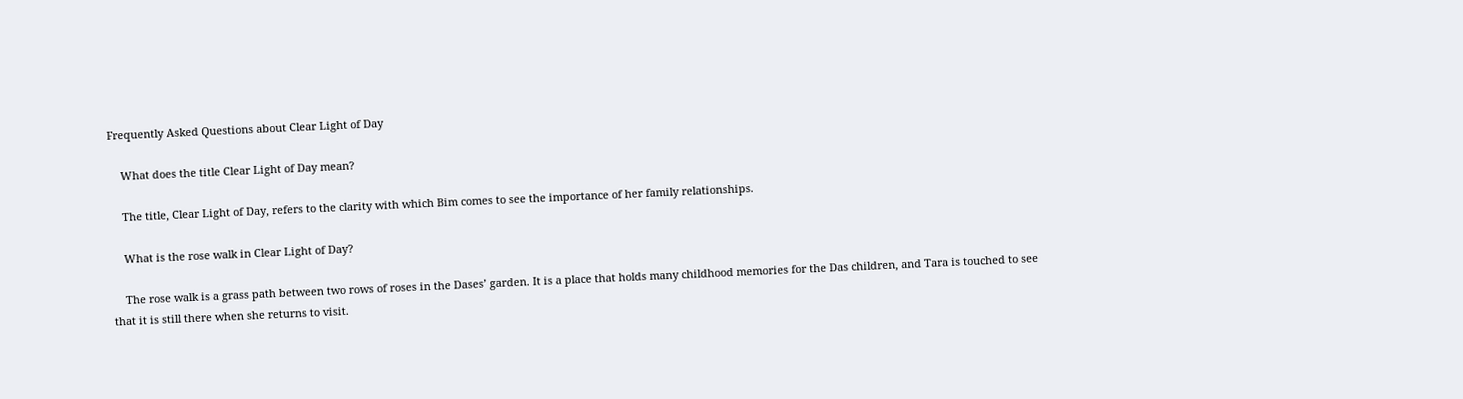Frequently Asked Questions about Clear Light of Day

    What does the title Clear Light of Day mean?

    The title, Clear Light of Day, refers to the clarity with which Bim comes to see the importance of her family relationships.

    What is the rose walk in Clear Light of Day?

    The rose walk is a grass path between two rows of roses in the Dases’ garden. It is a place that holds many childhood memories for the Das children, and Tara is touched to see that it is still there when she returns to visit.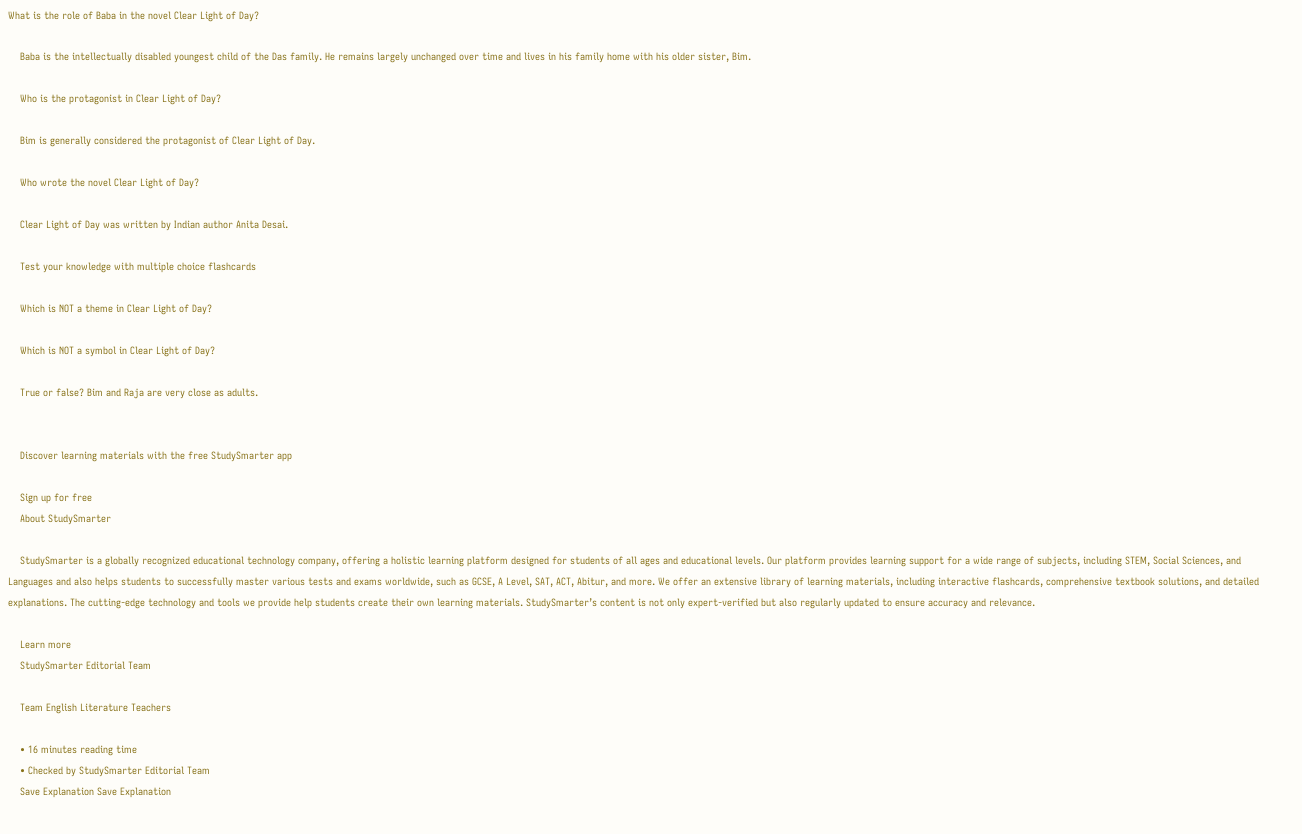What is the role of Baba in the novel Clear Light of Day?

    Baba is the intellectually disabled youngest child of the Das family. He remains largely unchanged over time and lives in his family home with his older sister, Bim.

    Who is the protagonist in Clear Light of Day?

    Bim is generally considered the protagonist of Clear Light of Day.

    Who wrote the novel Clear Light of Day?

    Clear Light of Day was written by Indian author Anita Desai.

    Test your knowledge with multiple choice flashcards

    Which is NOT a theme in Clear Light of Day?

    Which is NOT a symbol in Clear Light of Day?

    True or false? Bim and Raja are very close as adults.


    Discover learning materials with the free StudySmarter app

    Sign up for free
    About StudySmarter

    StudySmarter is a globally recognized educational technology company, offering a holistic learning platform designed for students of all ages and educational levels. Our platform provides learning support for a wide range of subjects, including STEM, Social Sciences, and Languages and also helps students to successfully master various tests and exams worldwide, such as GCSE, A Level, SAT, ACT, Abitur, and more. We offer an extensive library of learning materials, including interactive flashcards, comprehensive textbook solutions, and detailed explanations. The cutting-edge technology and tools we provide help students create their own learning materials. StudySmarter’s content is not only expert-verified but also regularly updated to ensure accuracy and relevance.

    Learn more
    StudySmarter Editorial Team

    Team English Literature Teachers

    • 16 minutes reading time
    • Checked by StudySmarter Editorial Team
    Save Explanation Save Explanation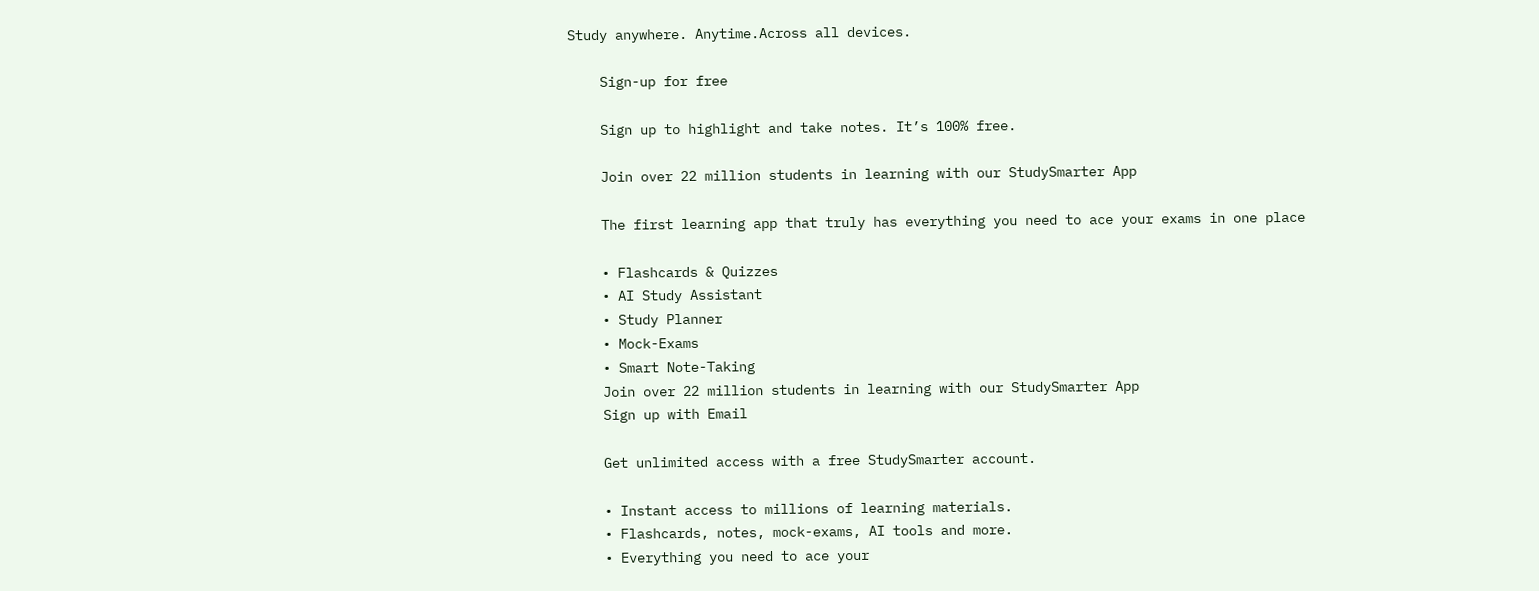Study anywhere. Anytime.Across all devices.

    Sign-up for free

    Sign up to highlight and take notes. It’s 100% free.

    Join over 22 million students in learning with our StudySmarter App

    The first learning app that truly has everything you need to ace your exams in one place

    • Flashcards & Quizzes
    • AI Study Assistant
    • Study Planner
    • Mock-Exams
    • Smart Note-Taking
    Join over 22 million students in learning with our StudySmarter App
    Sign up with Email

    Get unlimited access with a free StudySmarter account.

    • Instant access to millions of learning materials.
    • Flashcards, notes, mock-exams, AI tools and more.
    • Everything you need to ace your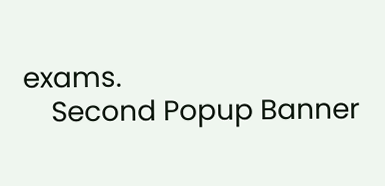exams.
    Second Popup Banner